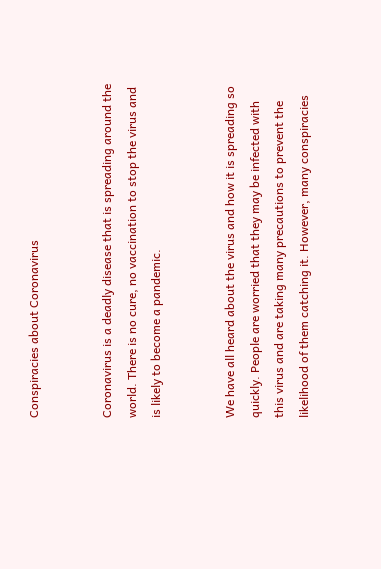Conspiracies about Coronavirus


Coronavirus is a deadly disease that is spreading around the world. There is no cure, no vaccination to stop the virus and is likely to become a pandemic.


We have all heard about the virus and how it is spreading so quickly. People are worried that they may be infected with this virus and are taking many precautions to prevent the likelihood of them catching it. However, many conspiracies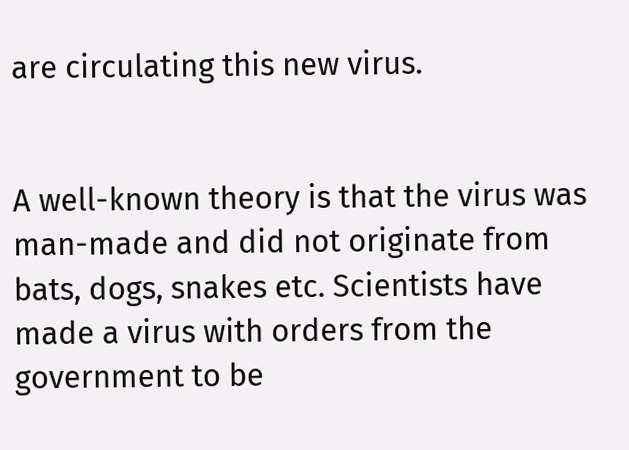are circulating this new virus.


A well-known theory is that the virus was man-made and did not originate from bats, dogs, snakes etc. Scientists have made a virus with orders from the government to be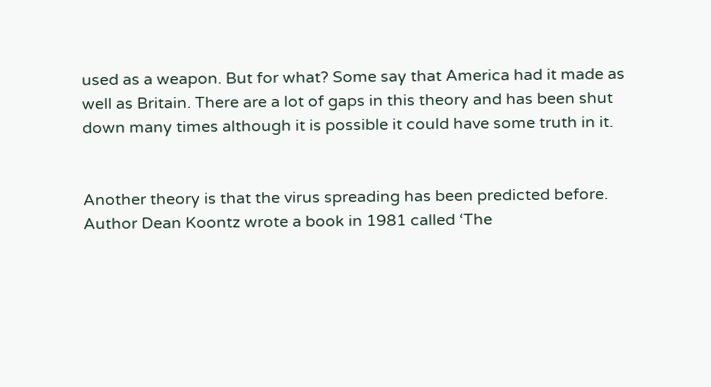used as a weapon. But for what? Some say that America had it made as well as Britain. There are a lot of gaps in this theory and has been shut down many times although it is possible it could have some truth in it.


Another theory is that the virus spreading has been predicted before. Author Dean Koontz wrote a book in 1981 called ‘The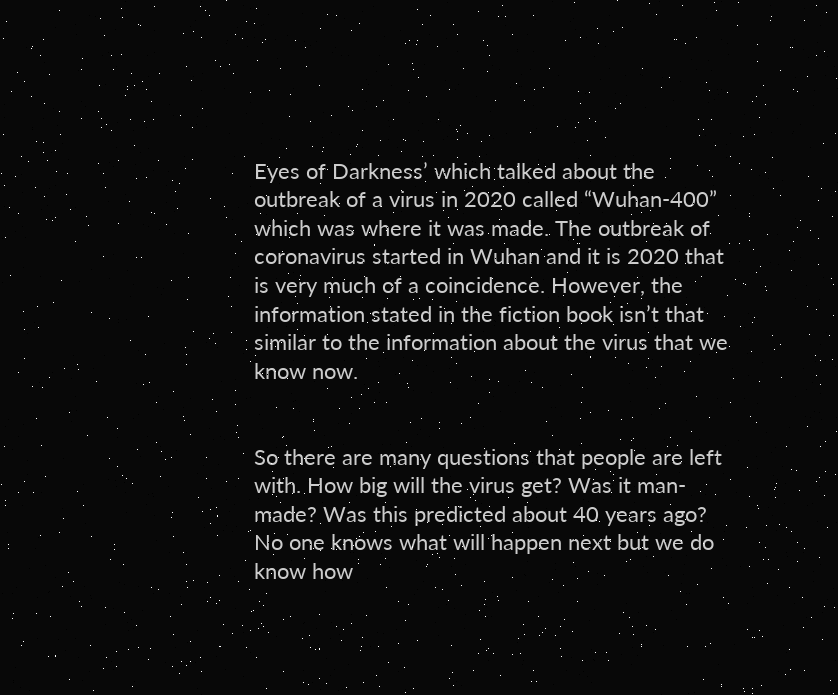Eyes of Darkness’ which talked about the outbreak of a virus in 2020 called “Wuhan-400” which was where it was made. The outbreak of coronavirus started in Wuhan and it is 2020 that is very much of a coincidence. However, the information stated in the fiction book isn’t that similar to the information about the virus that we know now.


So there are many questions that people are left with. How big will the virus get? Was it man-made? Was this predicted about 40 years ago? No one knows what will happen next but we do know how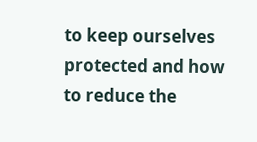to keep ourselves protected and how to reduce the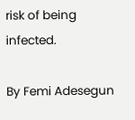risk of being infected.

By Femi Adesegun